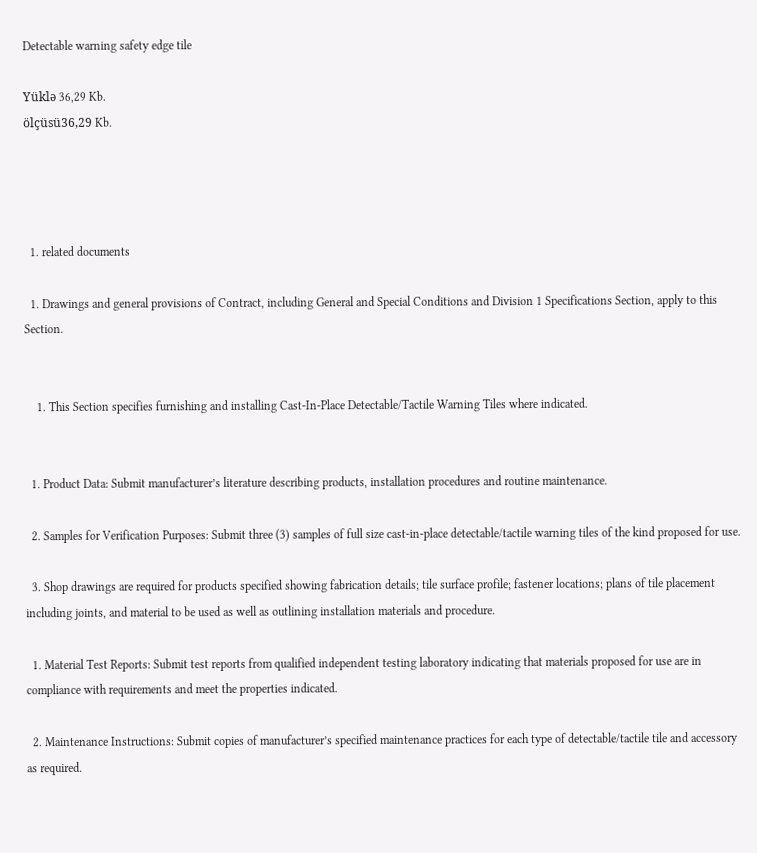Detectable warning safety edge tile

Yüklə 36,29 Kb.
ölçüsü36,29 Kb.




  1. related documents

  1. Drawings and general provisions of Contract, including General and Special Conditions and Division 1 Specifications Section, apply to this Section.


    1. This Section specifies furnishing and installing Cast-In-Place Detectable/Tactile Warning Tiles where indicated.


  1. Product Data: Submit manufacturer’s literature describing products, installation procedures and routine maintenance.

  2. Samples for Verification Purposes: Submit three (3) samples of full size cast-in-place detectable/tactile warning tiles of the kind proposed for use.

  3. Shop drawings are required for products specified showing fabrication details; tile surface profile; fastener locations; plans of tile placement including joints, and material to be used as well as outlining installation materials and procedure.

  1. Material Test Reports: Submit test reports from qualified independent testing laboratory indicating that materials proposed for use are in compliance with requirements and meet the properties indicated.

  2. Maintenance Instructions: Submit copies of manufacturer’s specified maintenance practices for each type of detectable/tactile tile and accessory as required.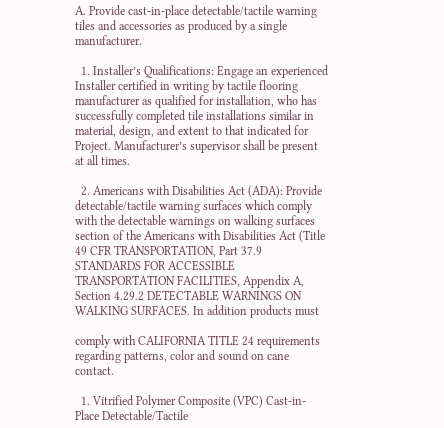A. Provide cast-in-place detectable/tactile warning tiles and accessories as produced by a single manufacturer.

  1. Installer’s Qualifications: Engage an experienced Installer certified in writing by tactile flooring manufacturer as qualified for installation, who has successfully completed tile installations similar in material, design, and extent to that indicated for Project. Manufacturer’s supervisor shall be present at all times.

  2. Americans with Disabilities Act (ADA): Provide detectable/tactile warning surfaces which comply with the detectable warnings on walking surfaces section of the Americans with Disabilities Act (Title 49 CFR TRANSPORTATION, Part 37.9 STANDARDS FOR ACCESSIBLE TRANSPORTATION FACILITIES, Appendix A, Section 4.29.2 DETECTABLE WARNINGS ON WALKING SURFACES. In addition products must

comply with CALIFORNIA TITLE 24 requirements regarding patterns, color and sound on cane contact.

  1. Vitrified Polymer Composite (VPC) Cast-in-Place Detectable/Tactile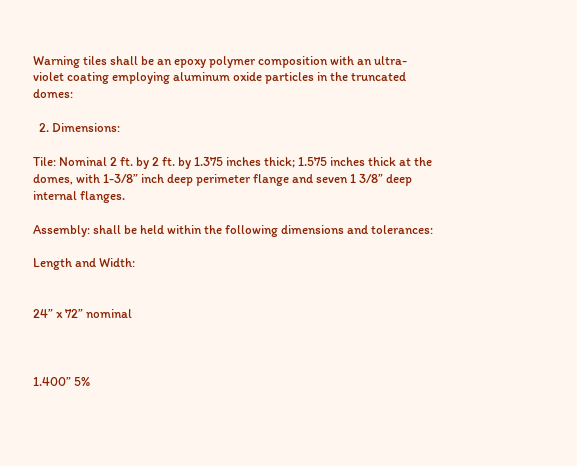Warning tiles shall be an epoxy polymer composition with an ultra-violet coating employing aluminum oxide particles in the truncated domes:

  2. Dimensions:

Tile: Nominal 2 ft. by 2 ft. by 1.375 inches thick; 1.575 inches thick at the domes, with 1-3/8” inch deep perimeter flange and seven 1 3/8” deep internal flanges.

Assembly: shall be held within the following dimensions and tolerances:

Length and Width:


24” x 72” nominal



1.400” 5%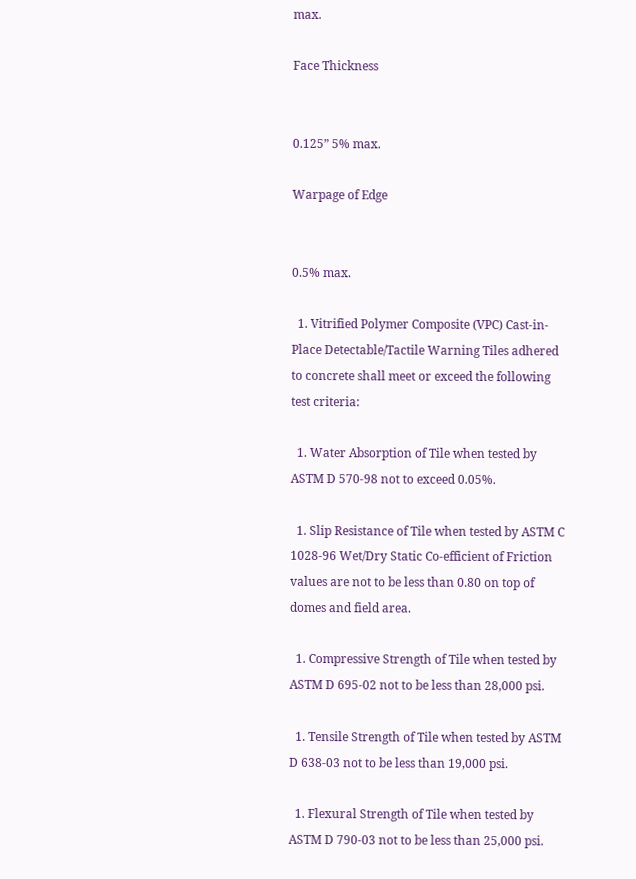max.

Face Thickness


0.125” 5% max.

Warpage of Edge


0.5% max.

  1. Vitrified Polymer Composite (VPC) Cast-in-Place Detectable/Tactile Warning Tiles adhered to concrete shall meet or exceed the following test criteria:

  1. Water Absorption of Tile when tested by ASTM D 570-98 not to exceed 0.05%.

  1. Slip Resistance of Tile when tested by ASTM C 1028-96 Wet/Dry Static Co-efficient of Friction values are not to be less than 0.80 on top of domes and field area.

  1. Compressive Strength of Tile when tested by ASTM D 695-02 not to be less than 28,000 psi.

  1. Tensile Strength of Tile when tested by ASTM D 638-03 not to be less than 19,000 psi.

  1. Flexural Strength of Tile when tested by ASTM D 790-03 not to be less than 25,000 psi.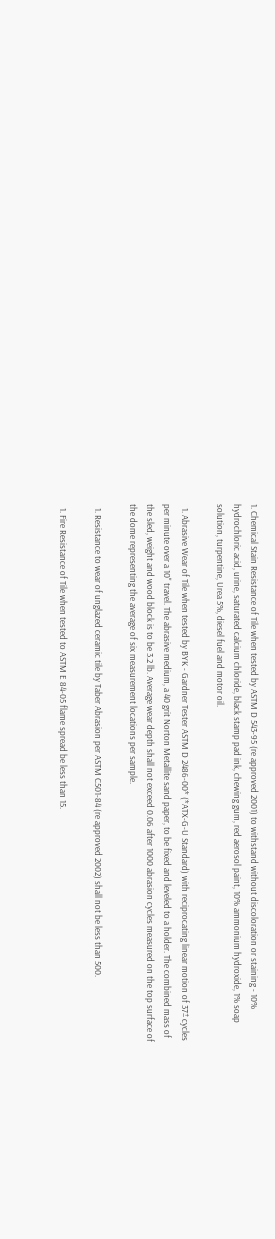1. Chemical Stain Resistance of Tile when tested by ASTM D 543-95 (re approved 2001) to withstand without discoloration or staining - 10% hydrochloric acid, urine, saturated calcium chloride, black stamp pad ink, chewing gum, red aerosol paint, 10% ammonium hydroxide, 1% soap solution, turpentine, Urea 5%, diesel fuel and motor oil.

  1. Abrasive Wear of Tile when tested by BYK - Gardner Tester ASTM D 2486-00* (*ATX-G-U Standard) with reciprocating linear motion of 37± cycles per minute over a 10" travel. The abrasive medium, a 40 grit Norton Metallite sand paper, to be fixed and leveled to a holder. The combined mass of the sled, weight and wood block is to be 3.2 lb. Average wear depth shall not exceed 0.06 after 1000 abrasion cycles measured on the top surface of the dome representing the average of six measurement locations per sample.

  1. Resistance to wear of unglazed ceramic tile by Taber Abrasion per ASTM C501-84 (re approved 2002) shall not be less than 500.

  1. Fire Resistance of Tile when tested to ASTM E 84-05 flame spread be less than 15.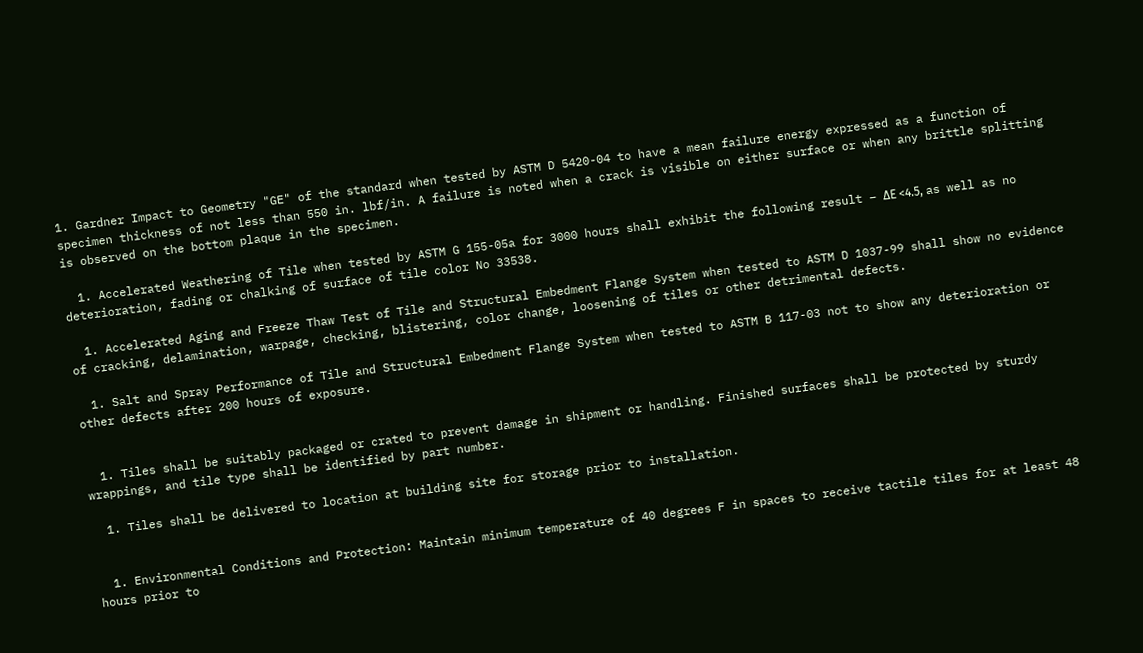1. Gardner Impact to Geometry "GE" of the standard when tested by ASTM D 5420-04 to have a mean failure energy expressed as a function of specimen thickness of not less than 550 in. lbf/in. A failure is noted when a crack is visible on either surface or when any brittle splitting is observed on the bottom plaque in the specimen.

  1. Accelerated Weathering of Tile when tested by ASTM G 155-05a for 3000 hours shall exhibit the following result – ΔE <4.5, as well as no deterioration, fading or chalking of surface of tile color No 33538.

  1. Accelerated Aging and Freeze Thaw Test of Tile and Structural Embedment Flange System when tested to ASTM D 1037-99 shall show no evidence of cracking, delamination, warpage, checking, blistering, color change, loosening of tiles or other detrimental defects.

  1. Salt and Spray Performance of Tile and Structural Embedment Flange System when tested to ASTM B 117-03 not to show any deterioration or other defects after 200 hours of exposure.


  1. Tiles shall be suitably packaged or crated to prevent damage in shipment or handling. Finished surfaces shall be protected by sturdy wrappings, and tile type shall be identified by part number.

  1. Tiles shall be delivered to location at building site for storage prior to installation.


  1. Environmental Conditions and Protection: Maintain minimum temperature of 40 degrees F in spaces to receive tactile tiles for at least 48 hours prior to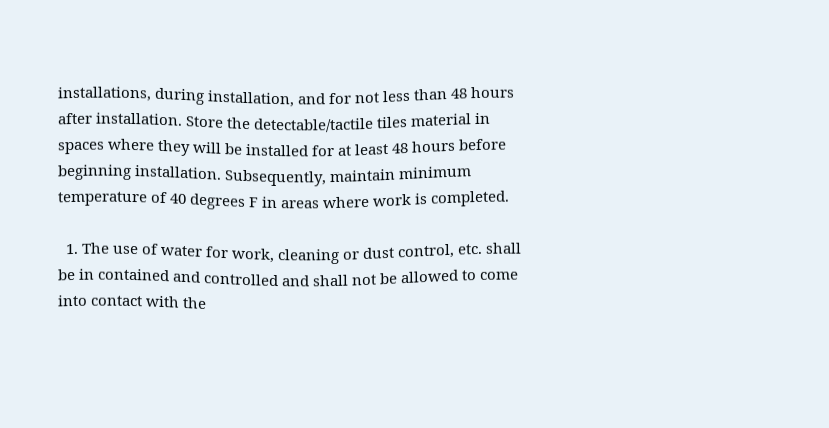installations, during installation, and for not less than 48 hours after installation. Store the detectable/tactile tiles material in spaces where they will be installed for at least 48 hours before beginning installation. Subsequently, maintain minimum temperature of 40 degrees F in areas where work is completed.

  1. The use of water for work, cleaning or dust control, etc. shall be in contained and controlled and shall not be allowed to come into contact with the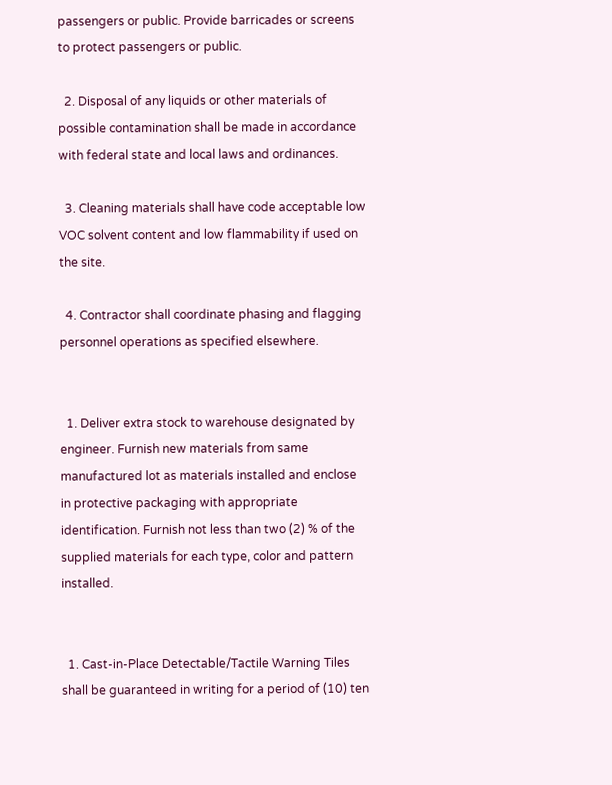passengers or public. Provide barricades or screens to protect passengers or public.

  2. Disposal of any liquids or other materials of possible contamination shall be made in accordance with federal state and local laws and ordinances.

  3. Cleaning materials shall have code acceptable low VOC solvent content and low flammability if used on the site.

  4. Contractor shall coordinate phasing and flagging personnel operations as specified elsewhere.


  1. Deliver extra stock to warehouse designated by engineer. Furnish new materials from same manufactured lot as materials installed and enclose in protective packaging with appropriate identification. Furnish not less than two (2) % of the supplied materials for each type, color and pattern installed.


  1. Cast-in-Place Detectable/Tactile Warning Tiles shall be guaranteed in writing for a period of (10) ten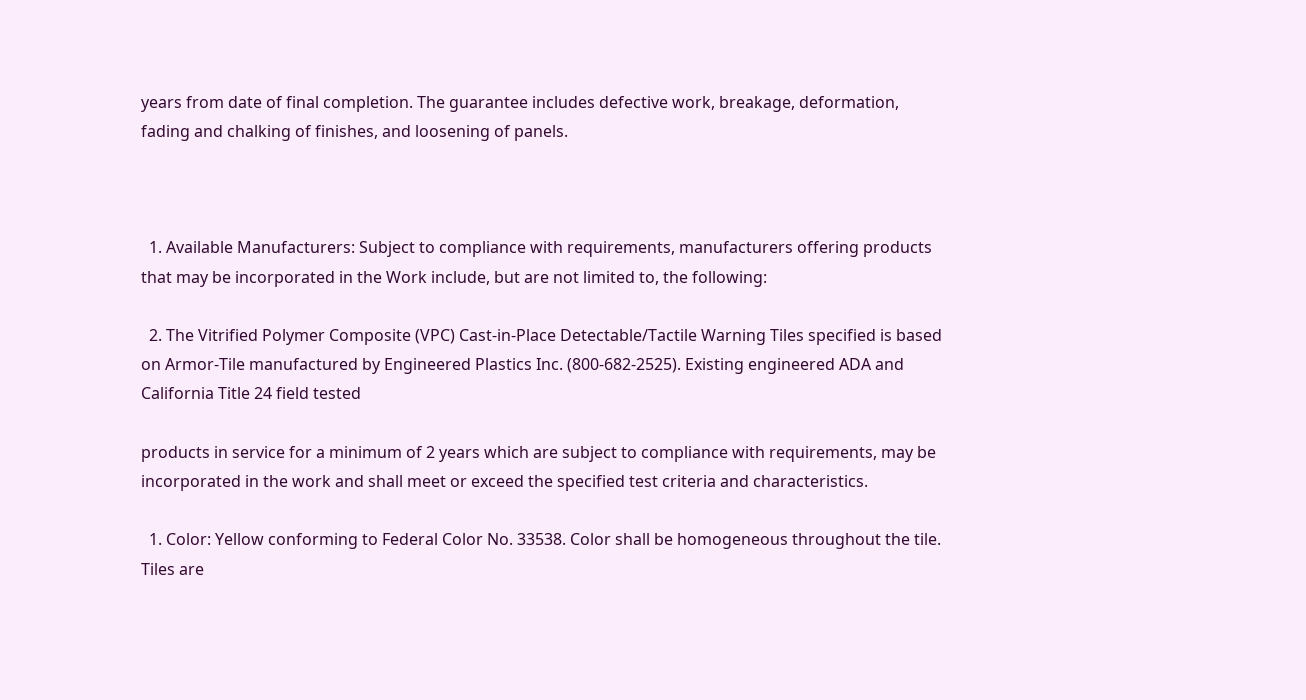years from date of final completion. The guarantee includes defective work, breakage, deformation, fading and chalking of finishes, and loosening of panels.



  1. Available Manufacturers: Subject to compliance with requirements, manufacturers offering products that may be incorporated in the Work include, but are not limited to, the following:

  2. The Vitrified Polymer Composite (VPC) Cast-in-Place Detectable/Tactile Warning Tiles specified is based on Armor-Tile manufactured by Engineered Plastics Inc. (800-682-2525). Existing engineered ADA and California Title 24 field tested

products in service for a minimum of 2 years which are subject to compliance with requirements, may be incorporated in the work and shall meet or exceed the specified test criteria and characteristics.

  1. Color: Yellow conforming to Federal Color No. 33538. Color shall be homogeneous throughout the tile. Tiles are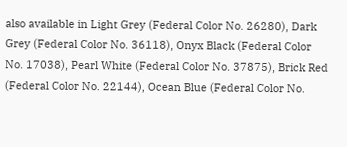also available in Light Grey (Federal Color No. 26280), Dark Grey (Federal Color No. 36118), Onyx Black (Federal Color No. 17038), Pearl White (Federal Color No. 37875), Brick Red (Federal Color No. 22144), Ocean Blue (Federal Color No.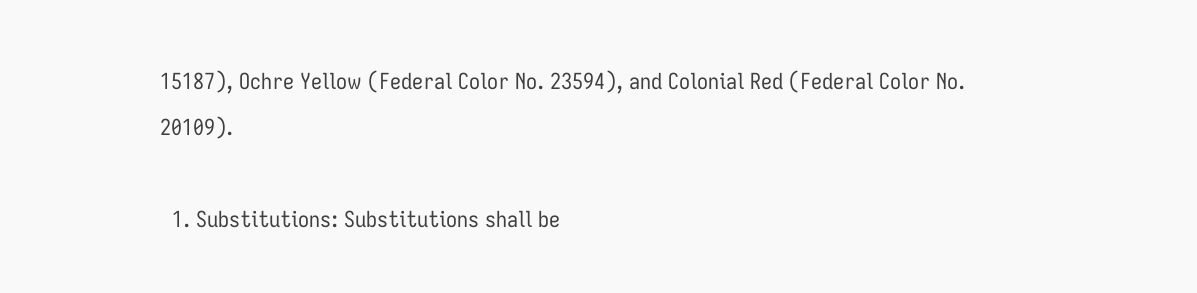15187), Ochre Yellow (Federal Color No. 23594), and Colonial Red (Federal Color No. 20109).

  1. Substitutions: Substitutions shall be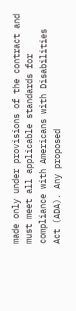made only under provisions of the contract and must meet all applicable standards for compliance with Americans with Disabilities Act (ADA). Any proposed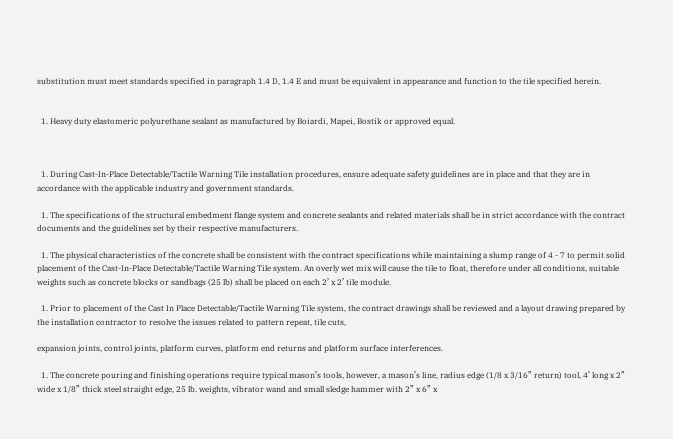substitution must meet standards specified in paragraph 1.4 D, 1.4 E and must be equivalent in appearance and function to the tile specified herein.


  1. Heavy duty elastomeric polyurethane sealant as manufactured by Boiardi, Mapei, Bostik or approved equal.



  1. During Cast-In-Place Detectable/Tactile Warning Tile installation procedures, ensure adequate safety guidelines are in place and that they are in accordance with the applicable industry and government standards.

  1. The specifications of the structural embedment flange system and concrete sealants and related materials shall be in strict accordance with the contract documents and the guidelines set by their respective manufacturers.

  1. The physical characteristics of the concrete shall be consistent with the contract specifications while maintaining a slump range of 4 - 7 to permit solid placement of the Cast-In-Place Detectable/Tactile Warning Tile system. An overly wet mix will cause the tile to float, therefore under all conditions, suitable weights such as concrete blocks or sandbags (25 lb) shall be placed on each 2’ x 2’ tile module.

  1. Prior to placement of the Cast In Place Detectable/Tactile Warning Tile system, the contract drawings shall be reviewed and a layout drawing prepared by the installation contractor to resolve the issues related to pattern repeat, tile cuts,

expansion joints, control joints, platform curves, platform end returns and platform surface interferences.

  1. The concrete pouring and finishing operations require typical mason’s tools, however, a mason’s line, radius edge (1/8 x 3/16” return) tool, 4’ long x 2” wide x 1/8” thick steel straight edge, 25 lb. weights, vibrator wand and small sledge hammer with 2” x 6” x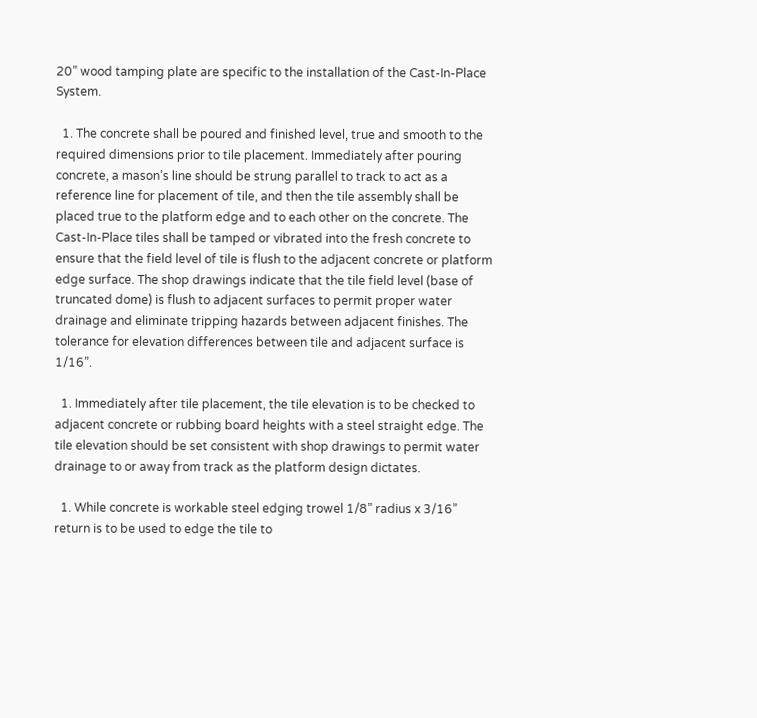20” wood tamping plate are specific to the installation of the Cast-In-Place System.

  1. The concrete shall be poured and finished level, true and smooth to the required dimensions prior to tile placement. Immediately after pouring concrete, a mason’s line should be strung parallel to track to act as a reference line for placement of tile, and then the tile assembly shall be placed true to the platform edge and to each other on the concrete. The Cast-In-Place tiles shall be tamped or vibrated into the fresh concrete to ensure that the field level of tile is flush to the adjacent concrete or platform edge surface. The shop drawings indicate that the tile field level (base of truncated dome) is flush to adjacent surfaces to permit proper water drainage and eliminate tripping hazards between adjacent finishes. The tolerance for elevation differences between tile and adjacent surface is 1/16”.

  1. Immediately after tile placement, the tile elevation is to be checked to adjacent concrete or rubbing board heights with a steel straight edge. The tile elevation should be set consistent with shop drawings to permit water drainage to or away from track as the platform design dictates.

  1. While concrete is workable steel edging trowel 1/8” radius x 3/16” return is to be used to edge the tile to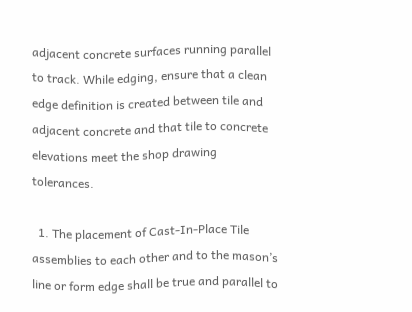adjacent concrete surfaces running parallel to track. While edging, ensure that a clean edge definition is created between tile and adjacent concrete and that tile to concrete elevations meet the shop drawing tolerances.

  1. The placement of Cast-In-Place Tile assemblies to each other and to the mason’s line or form edge shall be true and parallel to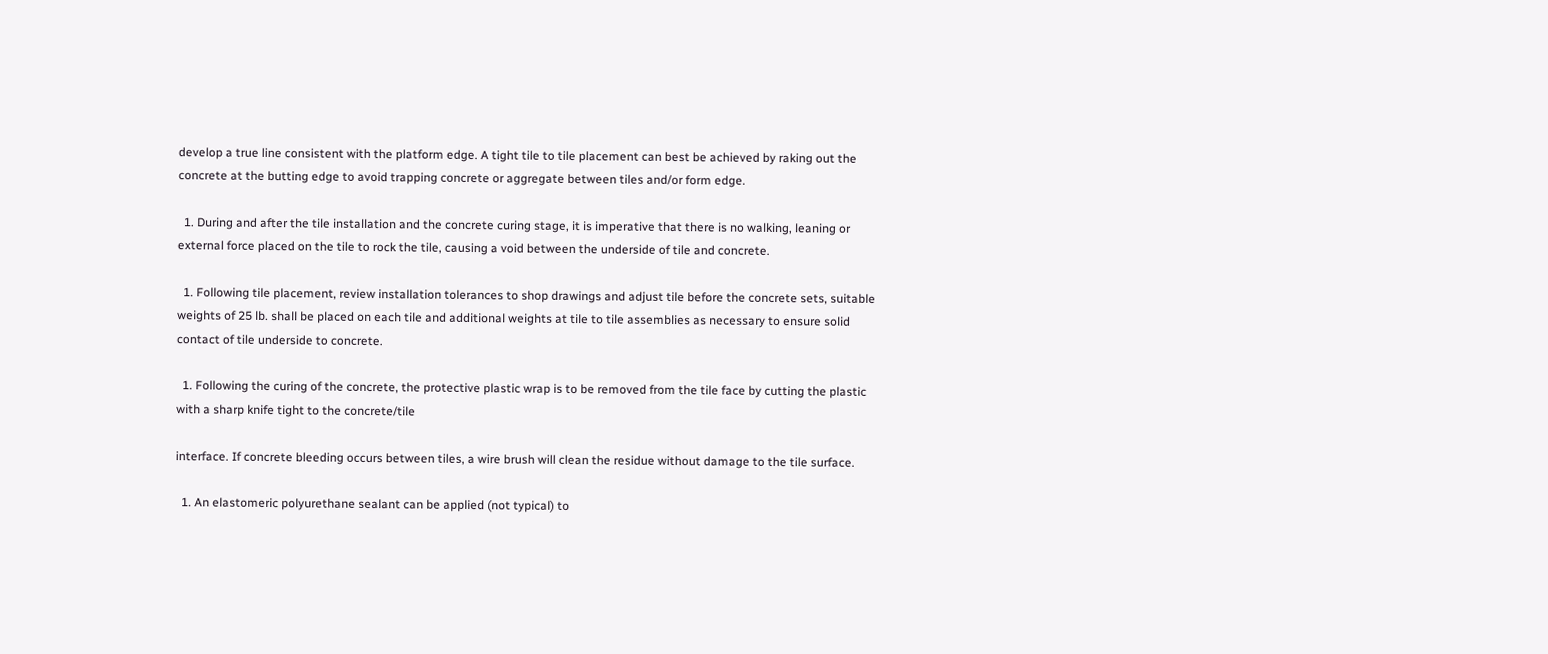develop a true line consistent with the platform edge. A tight tile to tile placement can best be achieved by raking out the concrete at the butting edge to avoid trapping concrete or aggregate between tiles and/or form edge.

  1. During and after the tile installation and the concrete curing stage, it is imperative that there is no walking, leaning or external force placed on the tile to rock the tile, causing a void between the underside of tile and concrete.

  1. Following tile placement, review installation tolerances to shop drawings and adjust tile before the concrete sets, suitable weights of 25 lb. shall be placed on each tile and additional weights at tile to tile assemblies as necessary to ensure solid contact of tile underside to concrete.

  1. Following the curing of the concrete, the protective plastic wrap is to be removed from the tile face by cutting the plastic with a sharp knife tight to the concrete/tile

interface. If concrete bleeding occurs between tiles, a wire brush will clean the residue without damage to the tile surface.

  1. An elastomeric polyurethane sealant can be applied (not typical) to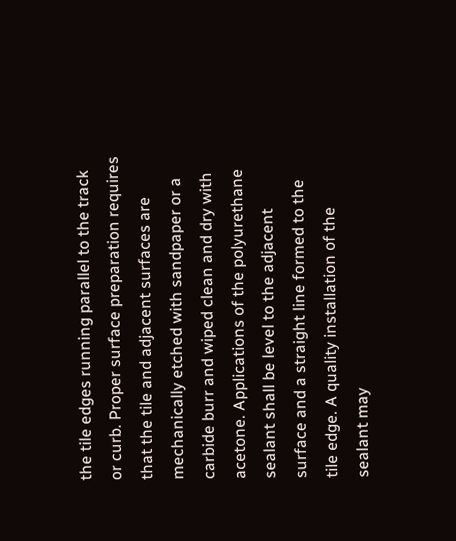the tile edges running parallel to the track or curb. Proper surface preparation requires that the tile and adjacent surfaces are mechanically etched with sandpaper or a carbide burr and wiped clean and dry with acetone. Applications of the polyurethane sealant shall be level to the adjacent surface and a straight line formed to the tile edge. A quality installation of the sealant may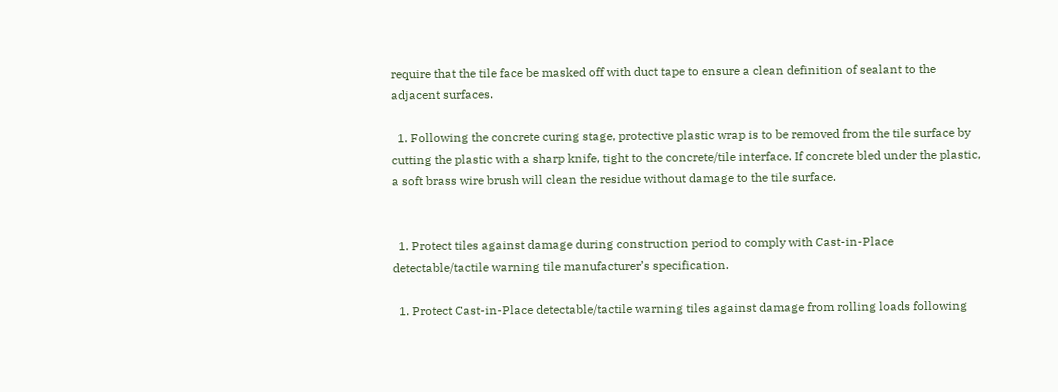require that the tile face be masked off with duct tape to ensure a clean definition of sealant to the adjacent surfaces.

  1. Following the concrete curing stage, protective plastic wrap is to be removed from the tile surface by cutting the plastic with a sharp knife, tight to the concrete/tile interface. If concrete bled under the plastic, a soft brass wire brush will clean the residue without damage to the tile surface.


  1. Protect tiles against damage during construction period to comply with Cast-in-Place detectable/tactile warning tile manufacturer’s specification.

  1. Protect Cast-in-Place detectable/tactile warning tiles against damage from rolling loads following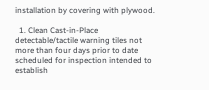installation by covering with plywood.

  1. Clean Cast-in-Place detectable/tactile warning tiles not more than four days prior to date scheduled for inspection intended to establish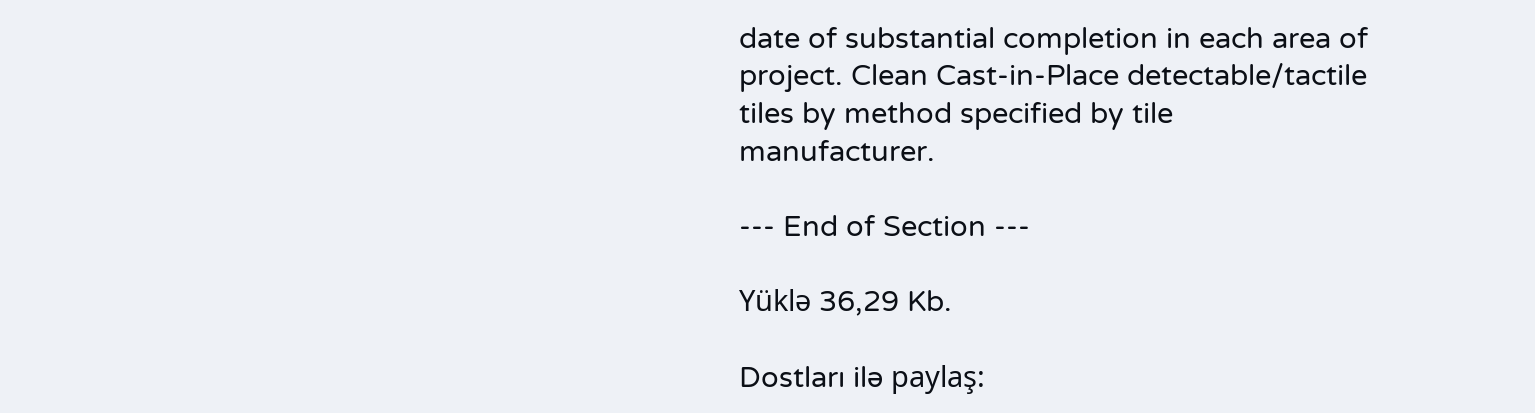date of substantial completion in each area of project. Clean Cast-in-Place detectable/tactile tiles by method specified by tile manufacturer.

--- End of Section ---

Yüklə 36,29 Kb.

Dostları ilə paylaş: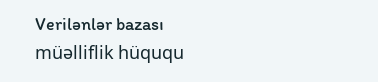Verilənlər bazası müəlliflik hüququ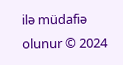ilə müdafiə olunur © 2024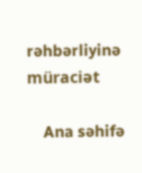rəhbərliyinə müraciət

    Ana səhifə